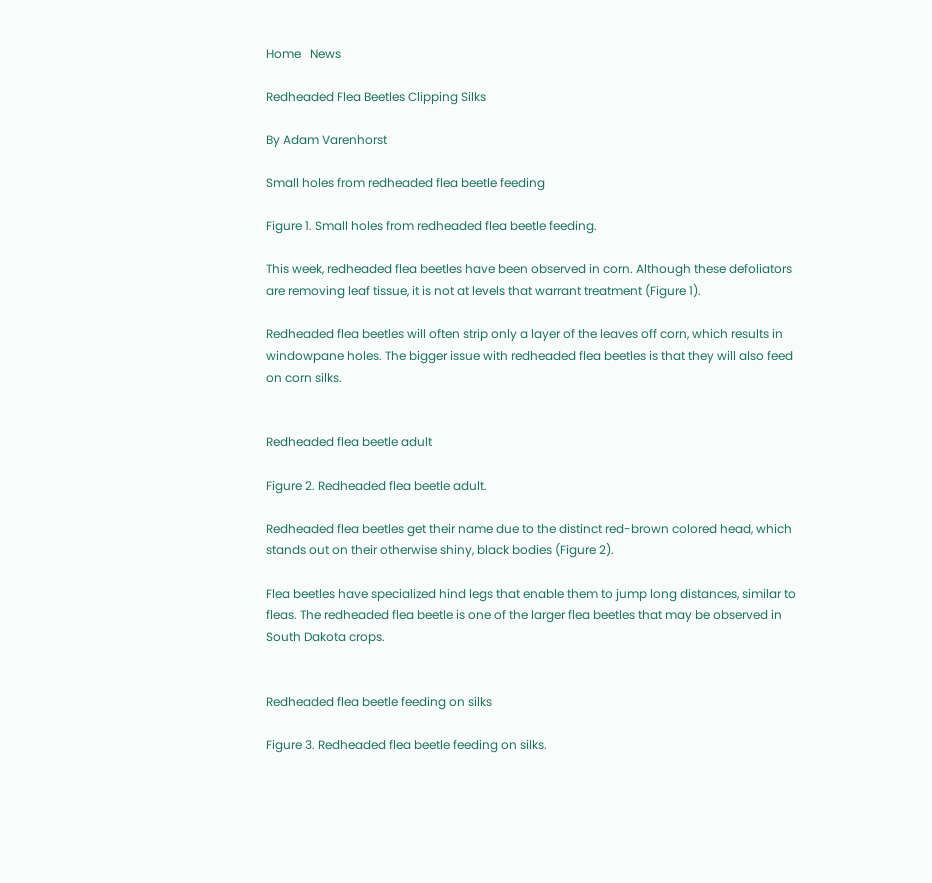Home   News

Redheaded Flea Beetles Clipping Silks

By Adam Varenhorst

Small holes from redheaded flea beetle feeding

Figure 1. Small holes from redheaded flea beetle feeding.

This week, redheaded flea beetles have been observed in corn. Although these defoliators are removing leaf tissue, it is not at levels that warrant treatment (Figure 1).

Redheaded flea beetles will often strip only a layer of the leaves off corn, which results in windowpane holes. The bigger issue with redheaded flea beetles is that they will also feed on corn silks.


Redheaded flea beetle adult

Figure 2. Redheaded flea beetle adult.

Redheaded flea beetles get their name due to the distinct red-brown colored head, which stands out on their otherwise shiny, black bodies (Figure 2).

Flea beetles have specialized hind legs that enable them to jump long distances, similar to fleas. The redheaded flea beetle is one of the larger flea beetles that may be observed in South Dakota crops.


Redheaded flea beetle feeding on silks

Figure 3. Redheaded flea beetle feeding on silks.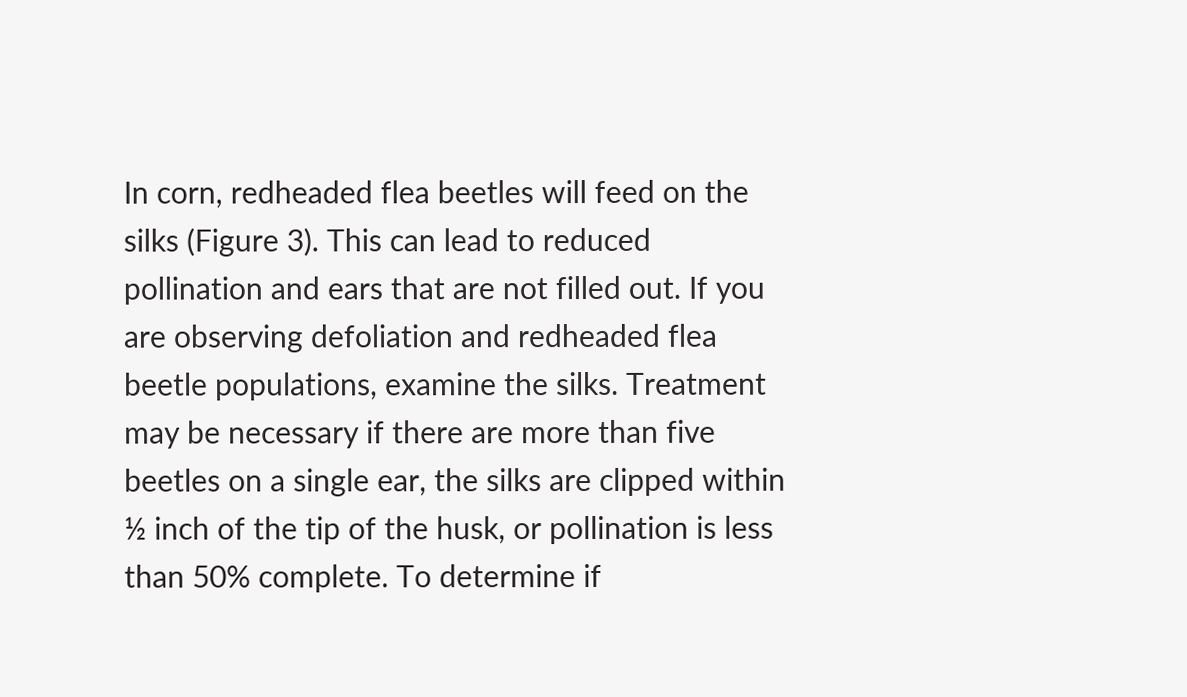In corn, redheaded flea beetles will feed on the silks (Figure 3). This can lead to reduced pollination and ears that are not filled out. If you are observing defoliation and redheaded flea beetle populations, examine the silks. Treatment may be necessary if there are more than five beetles on a single ear, the silks are clipped within ½ inch of the tip of the husk, or pollination is less than 50% complete. To determine if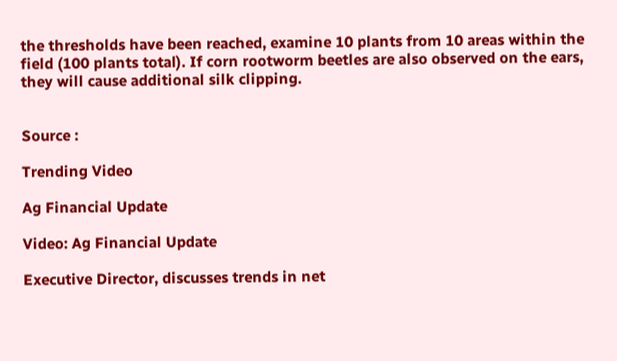the thresholds have been reached, examine 10 plants from 10 areas within the field (100 plants total). If corn rootworm beetles are also observed on the ears, they will cause additional silk clipping.


Source :

Trending Video

Ag Financial Update

Video: Ag Financial Update

Executive Director, discusses trends in net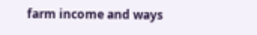farm income and ways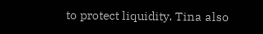to protect liquidity. Tina also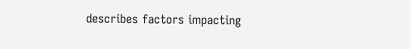describes factors impacting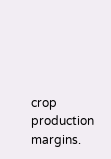crop production margins.